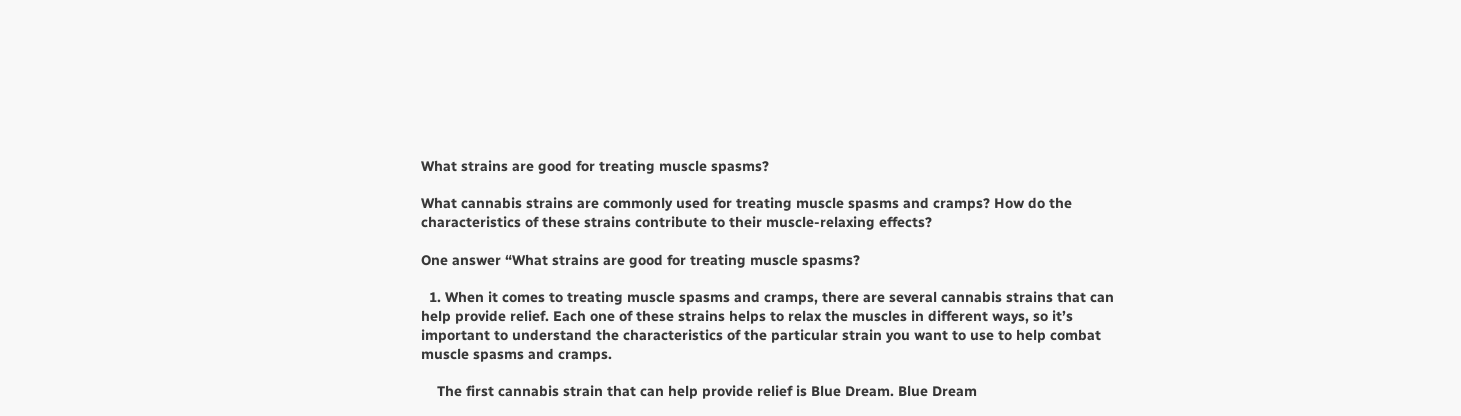What strains are good for treating muscle spasms?

What cannabis strains are commonly used for treating muscle spasms and cramps? How do the characteristics of these strains contribute to their muscle-relaxing effects?

One answer “What strains are good for treating muscle spasms?

  1. When it comes to treating muscle spasms and cramps, there are several cannabis strains that can help provide relief. Each one of these strains helps to relax the muscles in different ways, so it’s important to understand the characteristics of the particular strain you want to use to help combat muscle spasms and cramps.

    The first cannabis strain that can help provide relief is Blue Dream. Blue Dream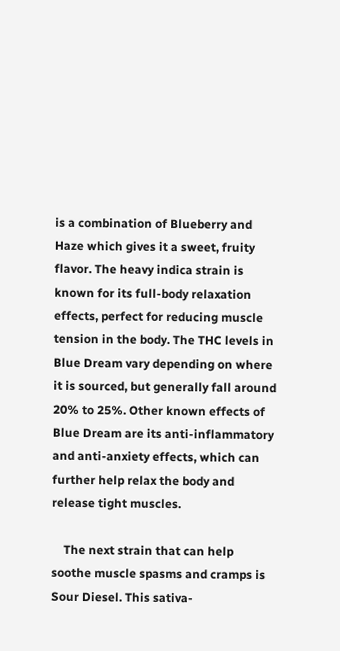is a combination of Blueberry and Haze which gives it a sweet, fruity flavor. The heavy indica strain is known for its full-body relaxation effects, perfect for reducing muscle tension in the body. The THC levels in Blue Dream vary depending on where it is sourced, but generally fall around 20% to 25%. Other known effects of Blue Dream are its anti-inflammatory and anti-anxiety effects, which can further help relax the body and release tight muscles.

    The next strain that can help soothe muscle spasms and cramps is Sour Diesel. This sativa-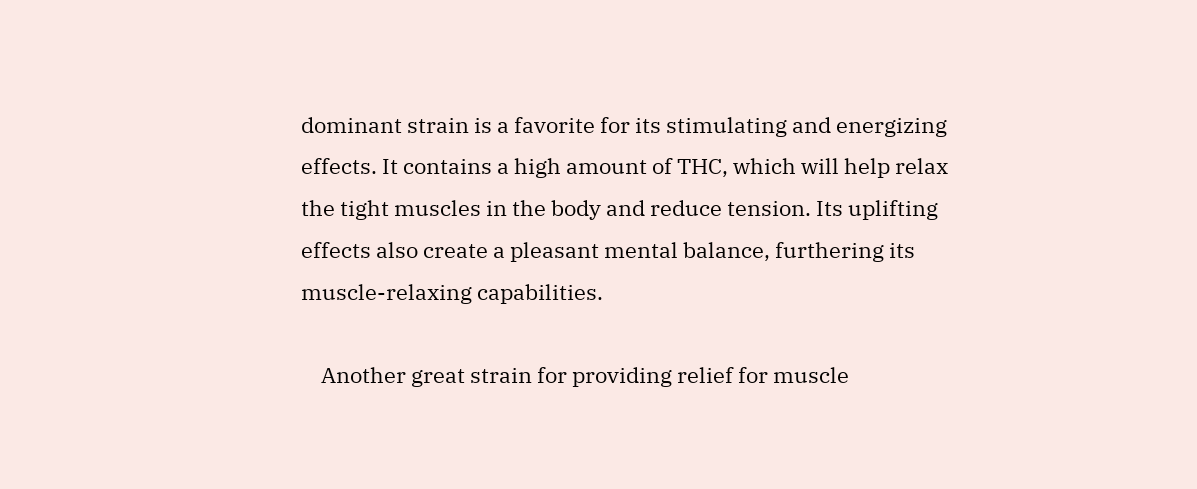dominant strain is a favorite for its stimulating and energizing effects. It contains a high amount of THC, which will help relax the tight muscles in the body and reduce tension. Its uplifting effects also create a pleasant mental balance, furthering its muscle-relaxing capabilities.

    Another great strain for providing relief for muscle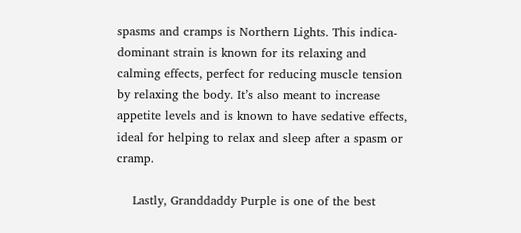spasms and cramps is Northern Lights. This indica-dominant strain is known for its relaxing and calming effects, perfect for reducing muscle tension by relaxing the body. It’s also meant to increase appetite levels and is known to have sedative effects, ideal for helping to relax and sleep after a spasm or cramp.

    Lastly, Granddaddy Purple is one of the best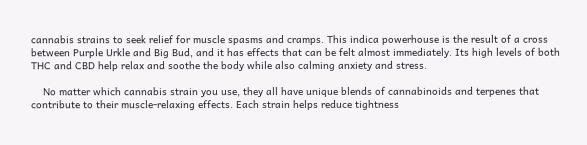cannabis strains to seek relief for muscle spasms and cramps. This indica powerhouse is the result of a cross between Purple Urkle and Big Bud, and it has effects that can be felt almost immediately. Its high levels of both THC and CBD help relax and soothe the body while also calming anxiety and stress.

    No matter which cannabis strain you use, they all have unique blends of cannabinoids and terpenes that contribute to their muscle-relaxing effects. Each strain helps reduce tightness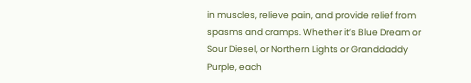in muscles, relieve pain, and provide relief from spasms and cramps. Whether it’s Blue Dream or Sour Diesel, or Northern Lights or Granddaddy Purple, each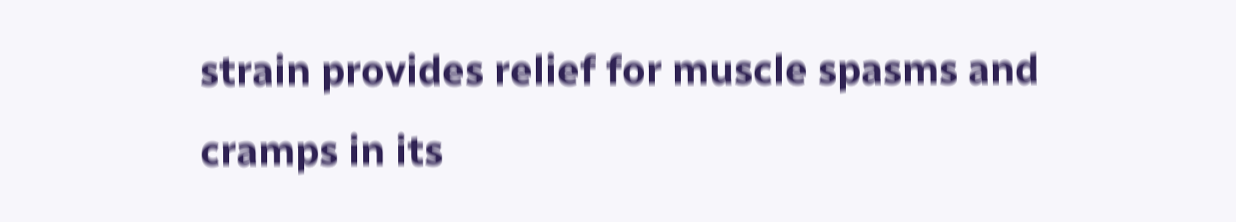strain provides relief for muscle spasms and cramps in its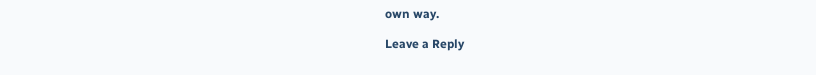own way.

Leave a Reply